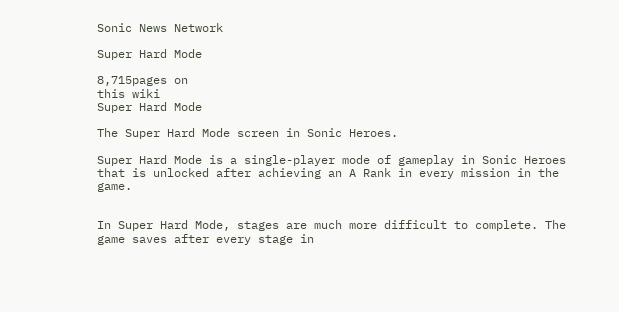Sonic News Network

Super Hard Mode

8,715pages on
this wiki
Super Hard Mode

The Super Hard Mode screen in Sonic Heroes.

Super Hard Mode is a single-player mode of gameplay in Sonic Heroes that is unlocked after achieving an A Rank in every mission in the game.


In Super Hard Mode, stages are much more difficult to complete. The game saves after every stage in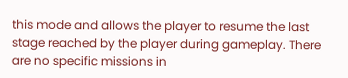this mode and allows the player to resume the last stage reached by the player during gameplay. There are no specific missions in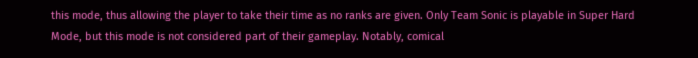this mode, thus allowing the player to take their time as no ranks are given. Only Team Sonic is playable in Super Hard Mode, but this mode is not considered part of their gameplay. Notably, comical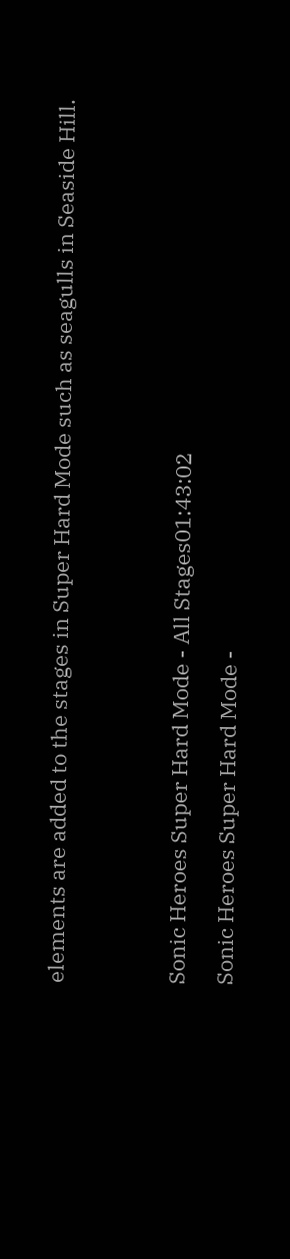elements are added to the stages in Super Hard Mode such as seagulls in Seaside Hill.




Sonic Heroes Super Hard Mode - All Stages01:43:02

Sonic Heroes Super Hard Mode -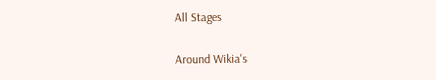All Stages

Around Wikia's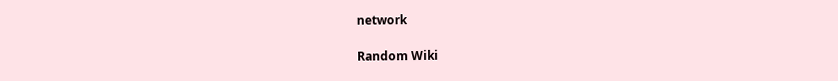network

Random Wiki